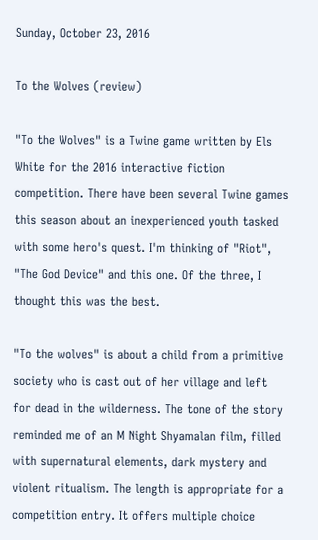Sunday, October 23, 2016

To the Wolves (review)

"To the Wolves" is a Twine game written by Els White for the 2016 interactive fiction competition. There have been several Twine games this season about an inexperienced youth tasked with some hero's quest. I'm thinking of "Riot", "The God Device" and this one. Of the three, I thought this was the best.

"To the wolves" is about a child from a primitive society who is cast out of her village and left for dead in the wilderness. The tone of the story reminded me of an M Night Shyamalan film, filled with supernatural elements, dark mystery and violent ritualism. The length is appropriate for a competition entry. It offers multiple choice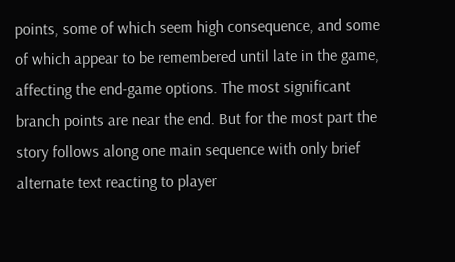points, some of which seem high consequence, and some of which appear to be remembered until late in the game, affecting the end-game options. The most significant branch points are near the end. But for the most part the story follows along one main sequence with only brief alternate text reacting to player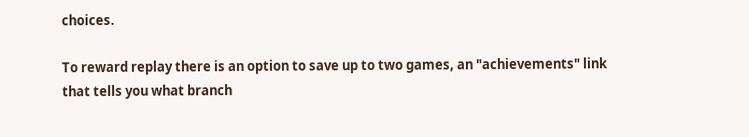choices.

To reward replay there is an option to save up to two games, an "achievements" link that tells you what branch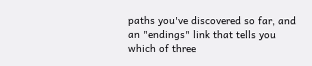paths you've discovered so far, and an "endings" link that tells you which of three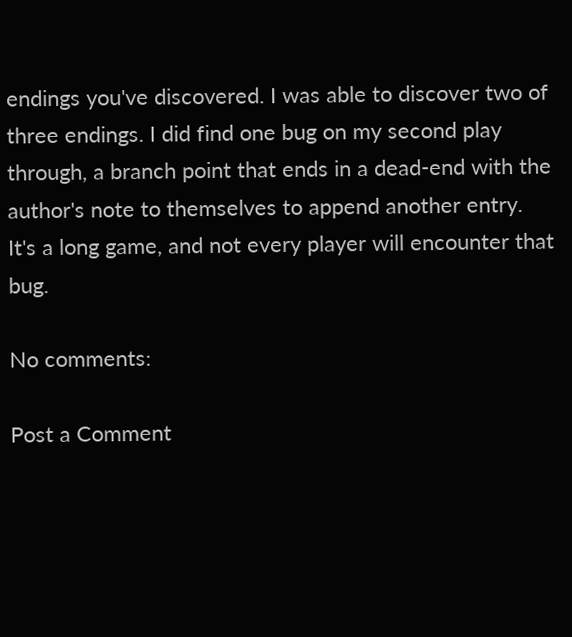endings you've discovered. I was able to discover two of three endings. I did find one bug on my second play through, a branch point that ends in a dead-end with the author's note to themselves to append another entry. It's a long game, and not every player will encounter that bug.

No comments:

Post a Comment